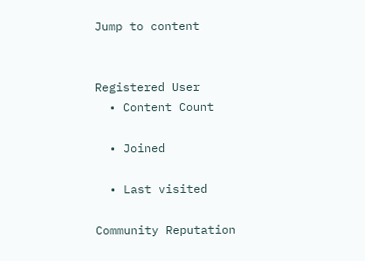Jump to content


Registered User
  • Content Count

  • Joined

  • Last visited

Community Reputation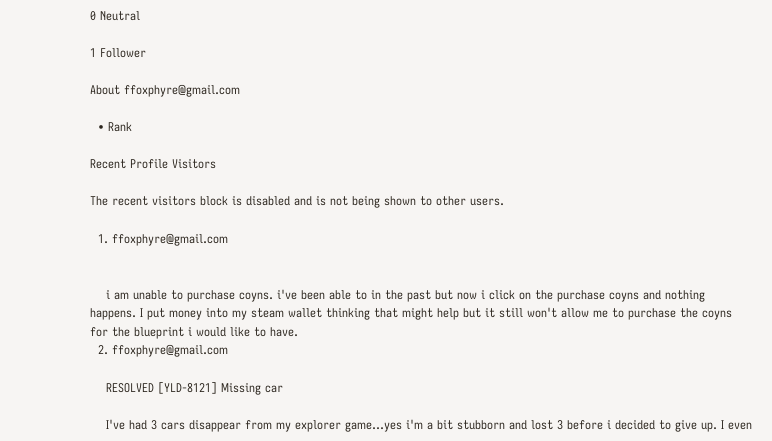0 Neutral

1 Follower

About ffoxphyre@gmail.com

  • Rank

Recent Profile Visitors

The recent visitors block is disabled and is not being shown to other users.

  1. ffoxphyre@gmail.com


    i am unable to purchase coyns. i've been able to in the past but now i click on the purchase coyns and nothing happens. I put money into my steam wallet thinking that might help but it still won't allow me to purchase the coyns for the blueprint i would like to have.
  2. ffoxphyre@gmail.com

    RESOLVED [YLD-8121] Missing car

    I've had 3 cars disappear from my explorer game...yes i'm a bit stubborn and lost 3 before i decided to give up. I even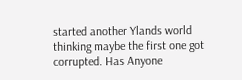started another Ylands world thinking maybe the first one got corrupted. Has Anyone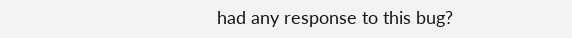had any response to this bug?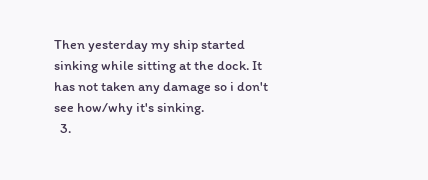Then yesterday my ship started sinking while sitting at the dock. It has not taken any damage so i don't see how/why it's sinking.
  3.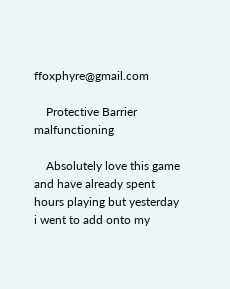ffoxphyre@gmail.com

    Protective Barrier malfunctioning

    Absolutely love this game and have already spent hours playing but yesterday i went to add onto my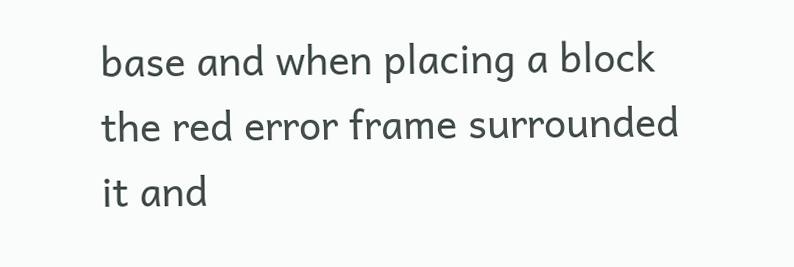base and when placing a block the red error frame surrounded it and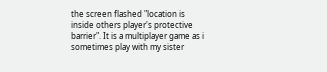the screen flashed "location is inside others player's protective barrier". It is a multiplayer game as i sometimes play with my sister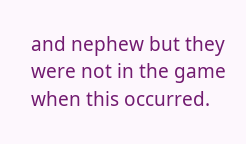and nephew but they were not in the game when this occurred.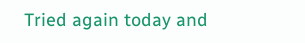Tried again today and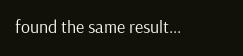found the same result...